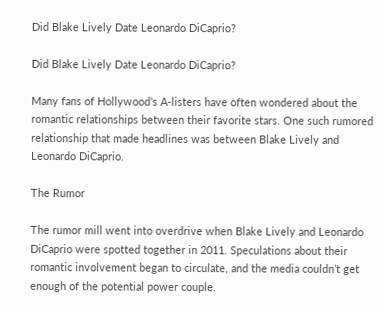Did Blake Lively Date Leonardo DiCaprio?

Did Blake Lively Date Leonardo DiCaprio?

Many fans of Hollywood’s A-listers have often wondered about the romantic relationships between their favorite stars. One such rumored relationship that made headlines was between Blake Lively and Leonardo DiCaprio.

The Rumor

The rumor mill went into overdrive when Blake Lively and Leonardo DiCaprio were spotted together in 2011. Speculations about their romantic involvement began to circulate, and the media couldn’t get enough of the potential power couple.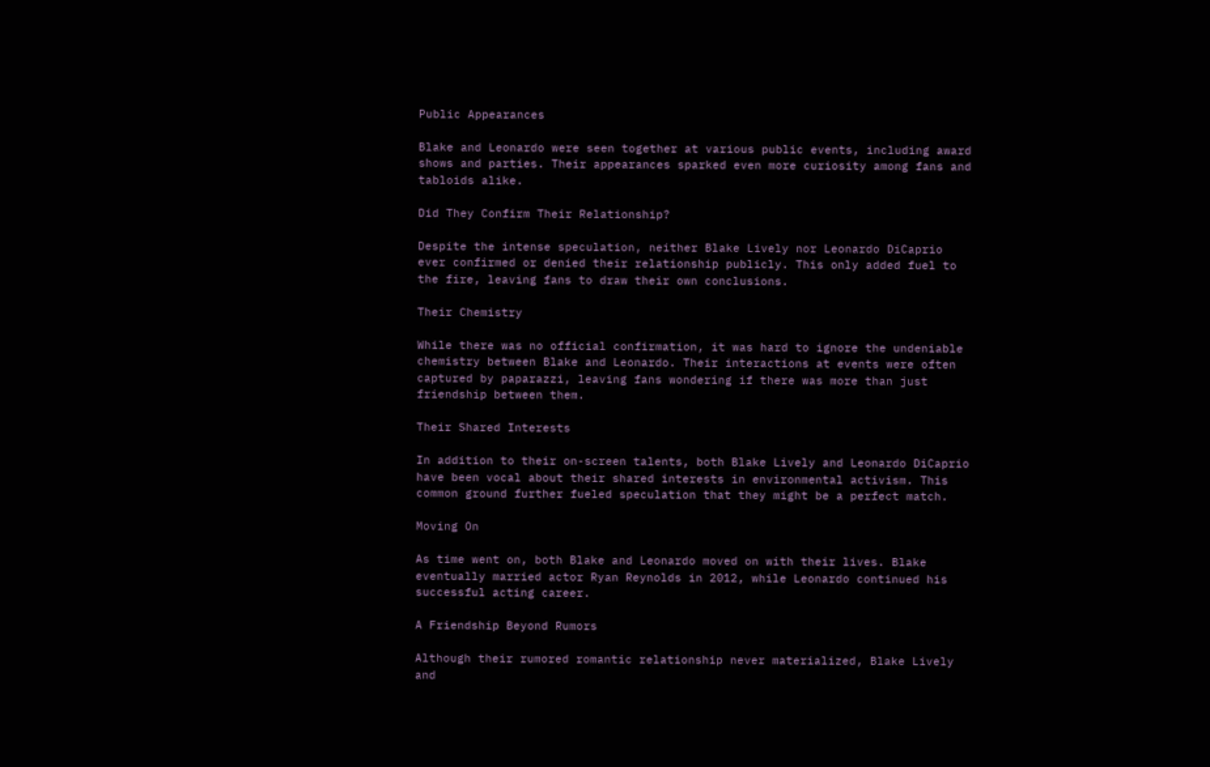Public Appearances

Blake and Leonardo were seen together at various public events, including award shows and parties. Their appearances sparked even more curiosity among fans and tabloids alike.

Did They Confirm Their Relationship?

Despite the intense speculation, neither Blake Lively nor Leonardo DiCaprio ever confirmed or denied their relationship publicly. This only added fuel to the fire, leaving fans to draw their own conclusions.

Their Chemistry

While there was no official confirmation, it was hard to ignore the undeniable chemistry between Blake and Leonardo. Their interactions at events were often captured by paparazzi, leaving fans wondering if there was more than just friendship between them.

Their Shared Interests

In addition to their on-screen talents, both Blake Lively and Leonardo DiCaprio have been vocal about their shared interests in environmental activism. This common ground further fueled speculation that they might be a perfect match.

Moving On

As time went on, both Blake and Leonardo moved on with their lives. Blake eventually married actor Ryan Reynolds in 2012, while Leonardo continued his successful acting career.

A Friendship Beyond Rumors

Although their rumored romantic relationship never materialized, Blake Lively and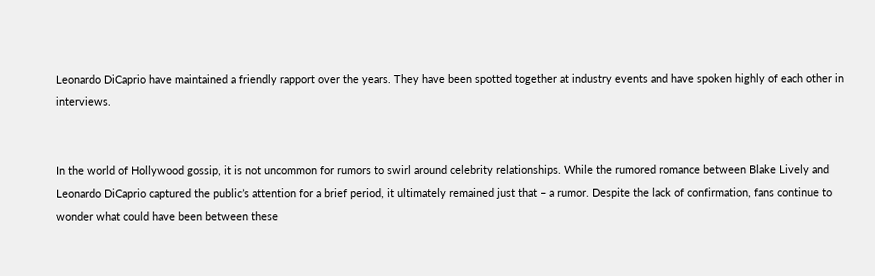Leonardo DiCaprio have maintained a friendly rapport over the years. They have been spotted together at industry events and have spoken highly of each other in interviews.


In the world of Hollywood gossip, it is not uncommon for rumors to swirl around celebrity relationships. While the rumored romance between Blake Lively and Leonardo DiCaprio captured the public’s attention for a brief period, it ultimately remained just that – a rumor. Despite the lack of confirmation, fans continue to wonder what could have been between these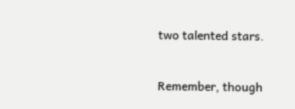two talented stars.

Remember, though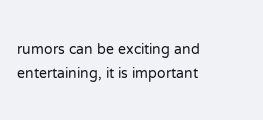rumors can be exciting and entertaining, it is important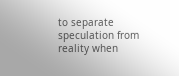to separate speculation from reality when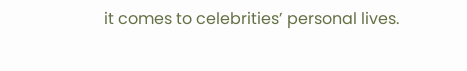it comes to celebrities’ personal lives.